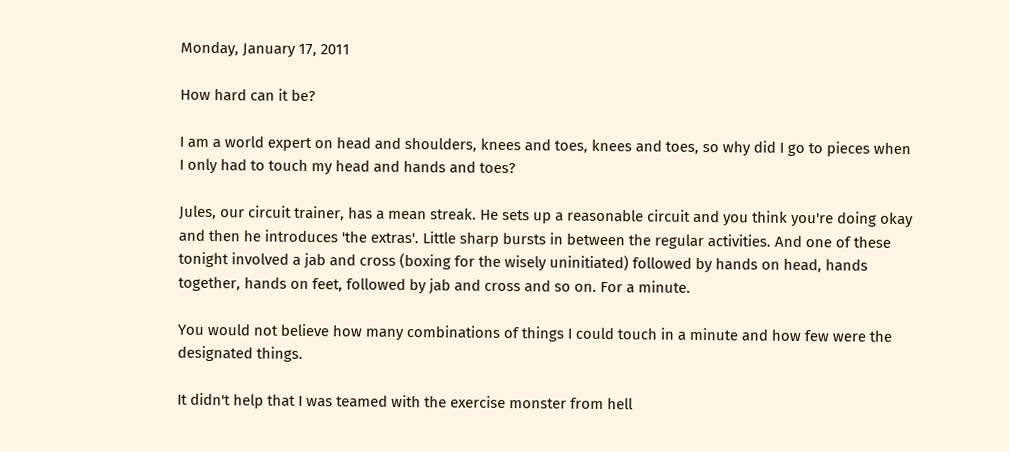Monday, January 17, 2011

How hard can it be?

I am a world expert on head and shoulders, knees and toes, knees and toes, so why did I go to pieces when I only had to touch my head and hands and toes?

Jules, our circuit trainer, has a mean streak. He sets up a reasonable circuit and you think you're doing okay and then he introduces 'the extras'. Little sharp bursts in between the regular activities. And one of these tonight involved a jab and cross (boxing for the wisely uninitiated) followed by hands on head, hands together, hands on feet, followed by jab and cross and so on. For a minute.

You would not believe how many combinations of things I could touch in a minute and how few were the designated things.

It didn't help that I was teamed with the exercise monster from hell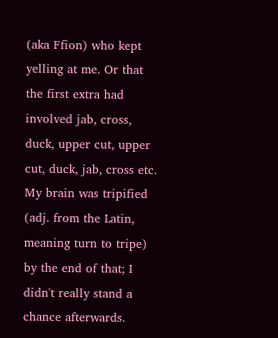(aka Ffion) who kept yelling at me. Or that the first extra had involved jab, cross, duck, upper cut, upper cut, duck, jab, cross etc. My brain was tripified (adj. from the Latin, meaning turn to tripe) by the end of that; I didn't really stand a chance afterwards.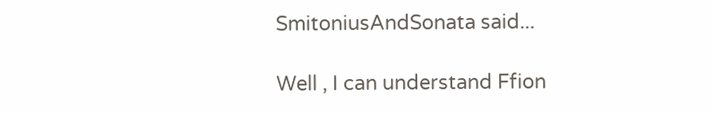SmitoniusAndSonata said...

Well , I can understand Ffion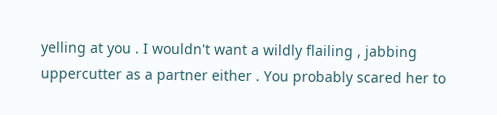yelling at you . I wouldn't want a wildly flailing , jabbing uppercutter as a partner either . You probably scared her to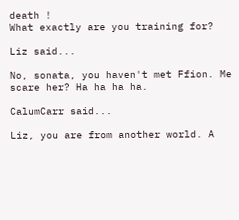death !
What exactly are you training for?

Liz said...

No, sonata, you haven't met Ffion. Me scare her? Ha ha ha ha.

CalumCarr said...

Liz, you are from another world. A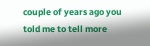couple of years ago you told me to tell more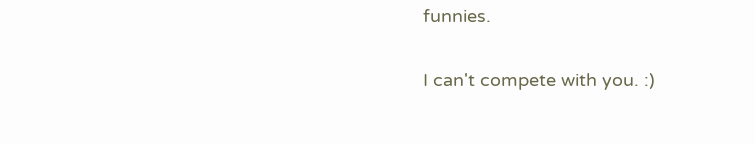funnies.

I can't compete with you. :)